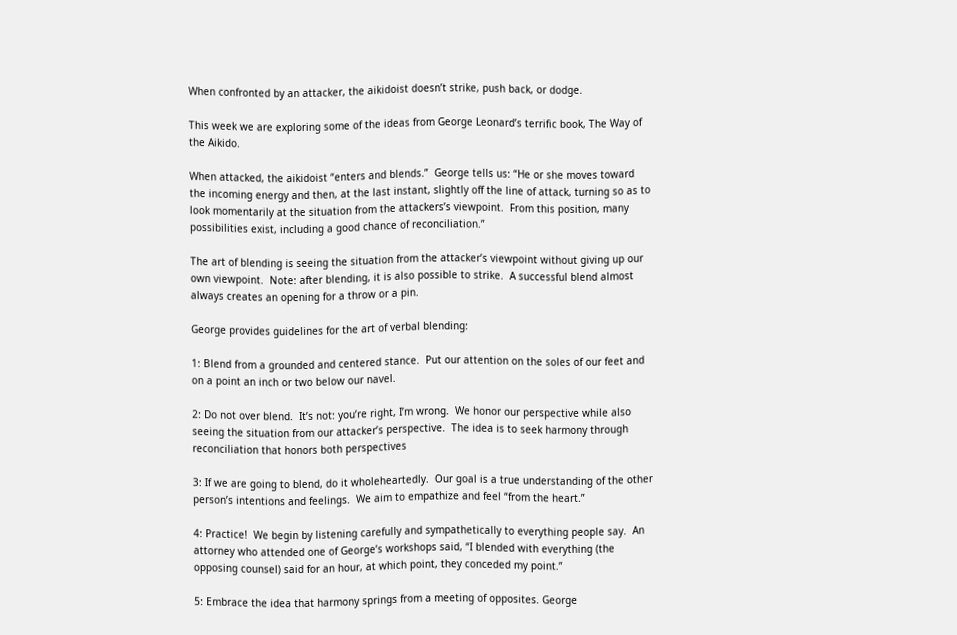When confronted by an attacker, the aikidoist doesn’t strike, push back, or dodge.

This week we are exploring some of the ideas from George Leonard’s terrific book, The Way of the Aikido.

When attacked, the aikidoist “enters and blends.”  George tells us: “He or she moves toward the incoming energy and then, at the last instant, slightly off the line of attack, turning so as to look momentarily at the situation from the attackers’s viewpoint.  From this position, many possibilities exist, including a good chance of reconciliation.”

The art of blending is seeing the situation from the attacker’s viewpoint without giving up our own viewpoint.  Note: after blending, it is also possible to strike.  A successful blend almost always creates an opening for a throw or a pin.

George provides guidelines for the art of verbal blending:

1: Blend from a grounded and centered stance.  Put our attention on the soles of our feet and on a point an inch or two below our navel.

2: Do not over blend.  It’s not: you’re right, I’m wrong.  We honor our perspective while also seeing the situation from our attacker’s perspective.  The idea is to seek harmony through reconciliation that honors both perspectives

3: If we are going to blend, do it wholeheartedly.  Our goal is a true understanding of the other person’s intentions and feelings.  We aim to empathize and feel “from the heart.”

4: Practice!  We begin by listening carefully and sympathetically to everything people say.  An attorney who attended one of George’s workshops said, “I blended with everything (the opposing counsel) said for an hour, at which point, they conceded my point.”

5: Embrace the idea that harmony springs from a meeting of opposites. George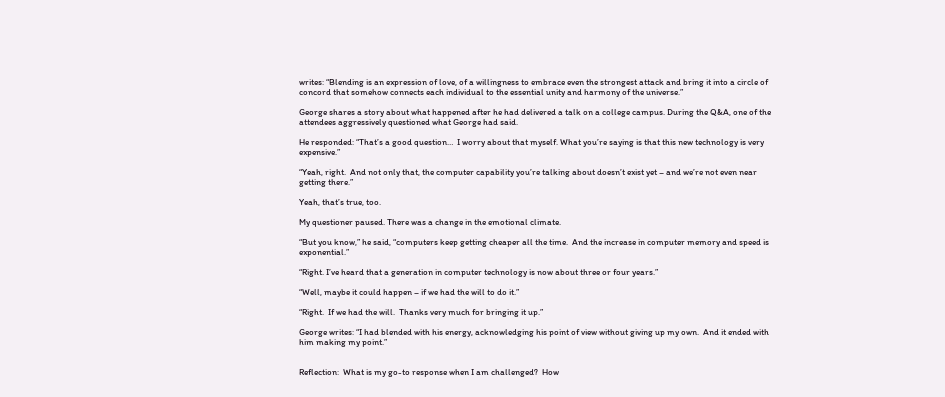writes: “Blending is an expression of love, of a willingness to embrace even the strongest attack and bring it into a circle of concord that somehow connects each individual to the essential unity and harmony of the universe.”

George shares a story about what happened after he had delivered a talk on a college campus. During the Q&A, one of the attendees aggressively questioned what George had said.

He responded: “That’s a good question…  I worry about that myself. What you’re saying is that this new technology is very expensive.”

“Yeah, right.  And not only that, the computer capability you’re talking about doesn’t exist yet – and we’re not even near getting there.”

Yeah, that’s true, too.

My questioner paused. There was a change in the emotional climate.

“But you know,” he said, “computers keep getting cheaper all the time.  And the increase in computer memory and speed is exponential.”

“Right. I’ve heard that a generation in computer technology is now about three or four years.”

“Well, maybe it could happen – if we had the will to do it.”

“Right.  If we had the will.  Thanks very much for bringing it up.”

George writes: “I had blended with his energy, acknowledging his point of view without giving up my own.  And it ended with him making my point.”


Reflection:  What is my go-to response when I am challenged?  How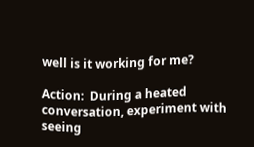well is it working for me?

Action:  During a heated conversation, experiment with seeing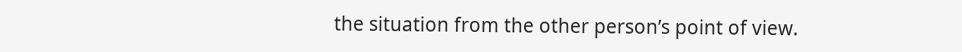the situation from the other person’s point of view.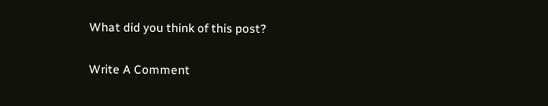What did you think of this post?

Write A Comment